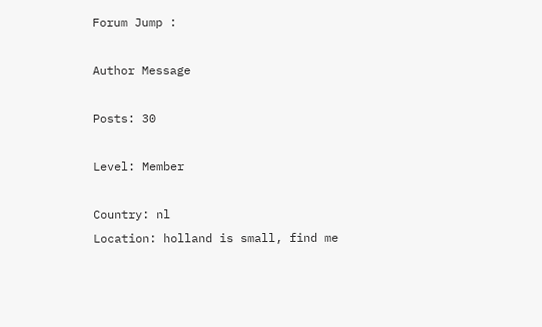Forum Jump :

Author Message

Posts: 30

Level: Member

Country: nl
Location: holland is small, find me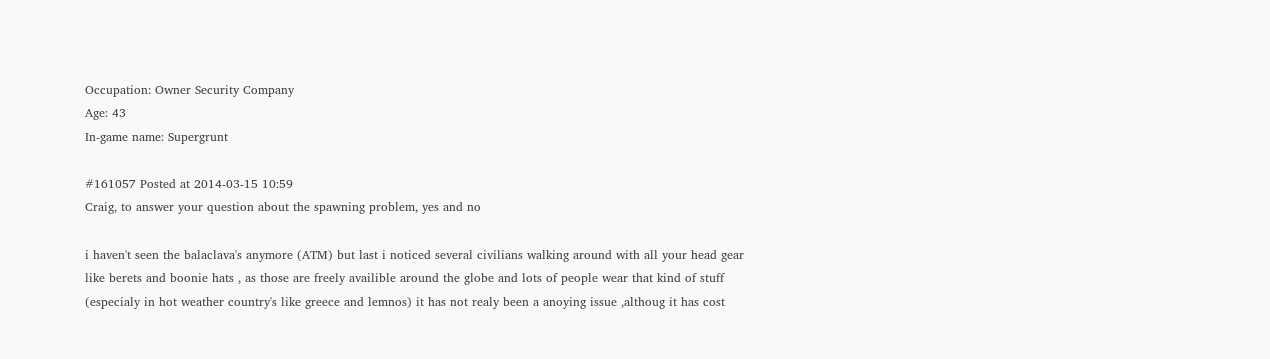Occupation: Owner Security Company
Age: 43
In-game name: Supergrunt

#161057 Posted at 2014-03-15 10:59
Craig, to answer your question about the spawning problem, yes and no

i haven't seen the balaclava's anymore (ATM) but last i noticed several civilians walking around with all your head gear like berets and boonie hats , as those are freely availible around the globe and lots of people wear that kind of stuff (especialy in hot weather country's like greece and lemnos) it has not realy been a anoying issue ,althoug it has cost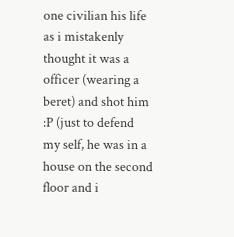one civilian his life as i mistakenly thought it was a officer (wearing a beret) and shot him :P (just to defend my self, he was in a house on the second floor and i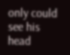only could see his head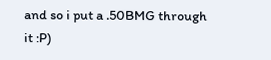and so i put a .50BMG through it :P)